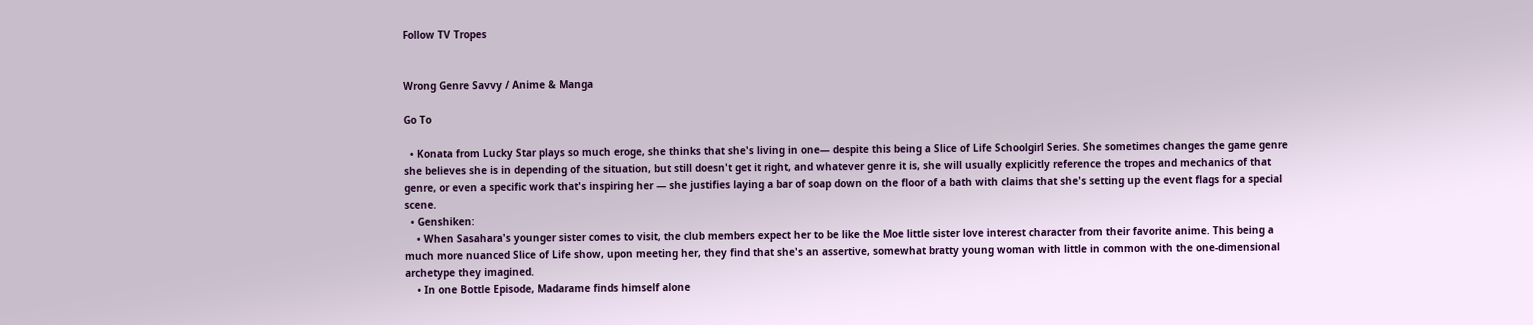Follow TV Tropes


Wrong Genre Savvy / Anime & Manga

Go To

  • Konata from Lucky Star plays so much eroge, she thinks that she's living in one— despite this being a Slice of Life Schoolgirl Series. She sometimes changes the game genre she believes she is in depending of the situation, but still doesn't get it right, and whatever genre it is, she will usually explicitly reference the tropes and mechanics of that genre, or even a specific work that's inspiring her — she justifies laying a bar of soap down on the floor of a bath with claims that she's setting up the event flags for a special scene.
  • Genshiken:
    • When Sasahara's younger sister comes to visit, the club members expect her to be like the Moe little sister love interest character from their favorite anime. This being a much more nuanced Slice of Life show, upon meeting her, they find that she's an assertive, somewhat bratty young woman with little in common with the one-dimensional archetype they imagined.
    • In one Bottle Episode, Madarame finds himself alone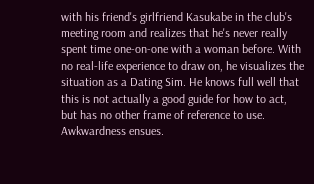with his friend's girlfriend Kasukabe in the club's meeting room and realizes that he's never really spent time one-on-one with a woman before. With no real-life experience to draw on, he visualizes the situation as a Dating Sim. He knows full well that this is not actually a good guide for how to act, but has no other frame of reference to use. Awkwardness ensues.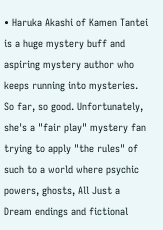• Haruka Akashi of Kamen Tantei is a huge mystery buff and aspiring mystery author who keeps running into mysteries. So far, so good. Unfortunately, she's a "fair play" mystery fan trying to apply "the rules" of such to a world where psychic powers, ghosts, All Just a Dream endings and fictional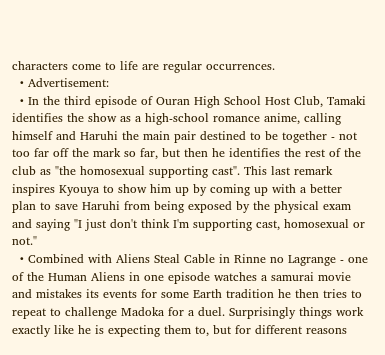characters come to life are regular occurrences.
  • Advertisement:
  • In the third episode of Ouran High School Host Club, Tamaki identifies the show as a high-school romance anime, calling himself and Haruhi the main pair destined to be together - not too far off the mark so far, but then he identifies the rest of the club as "the homosexual supporting cast". This last remark inspires Kyouya to show him up by coming up with a better plan to save Haruhi from being exposed by the physical exam and saying "I just don't think I'm supporting cast, homosexual or not."
  • Combined with Aliens Steal Cable in Rinne no Lagrange - one of the Human Aliens in one episode watches a samurai movie and mistakes its events for some Earth tradition he then tries to repeat to challenge Madoka for a duel. Surprisingly things work exactly like he is expecting them to, but for different reasons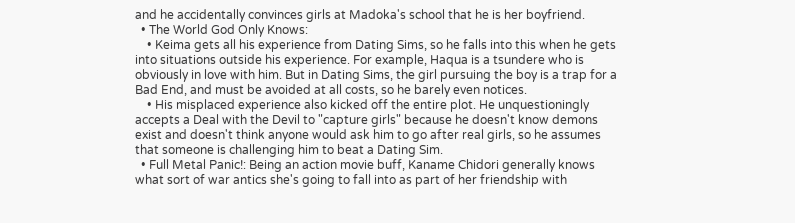and he accidentally convinces girls at Madoka's school that he is her boyfriend.
  • The World God Only Knows:
    • Keima gets all his experience from Dating Sims, so he falls into this when he gets into situations outside his experience. For example, Haqua is a tsundere who is obviously in love with him. But in Dating Sims, the girl pursuing the boy is a trap for a Bad End, and must be avoided at all costs, so he barely even notices.
    • His misplaced experience also kicked off the entire plot. He unquestioningly accepts a Deal with the Devil to "capture girls" because he doesn't know demons exist and doesn't think anyone would ask him to go after real girls, so he assumes that someone is challenging him to beat a Dating Sim.
  • Full Metal Panic!: Being an action movie buff, Kaname Chidori generally knows what sort of war antics she's going to fall into as part of her friendship with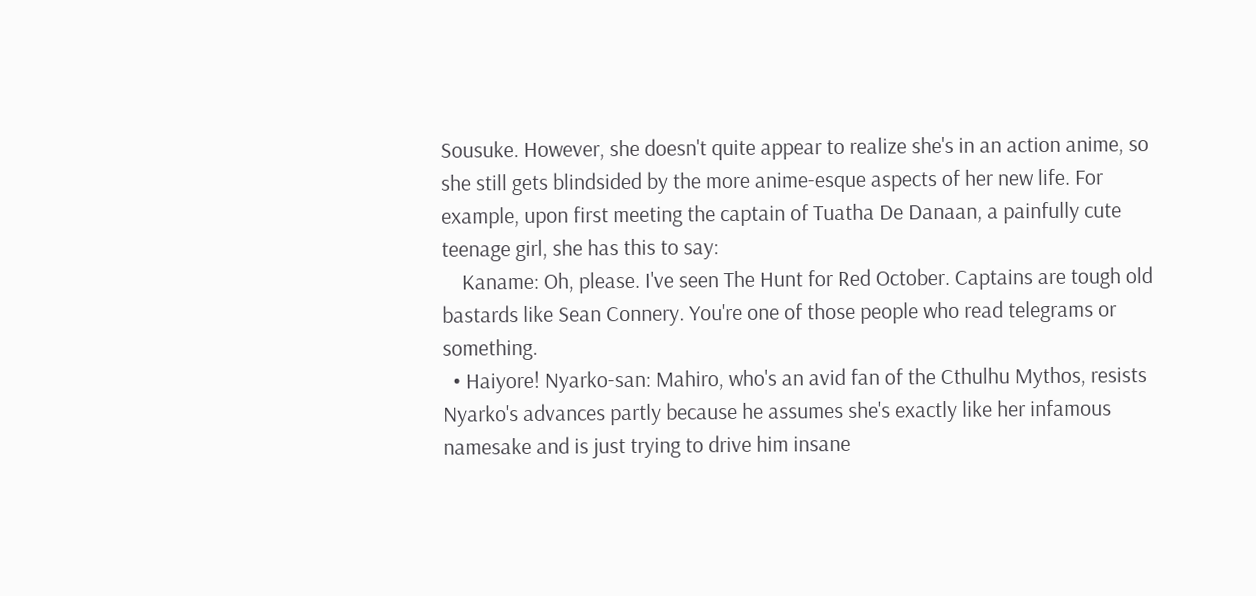Sousuke. However, she doesn't quite appear to realize she's in an action anime, so she still gets blindsided by the more anime-esque aspects of her new life. For example, upon first meeting the captain of Tuatha De Danaan, a painfully cute teenage girl, she has this to say:
    Kaname: Oh, please. I've seen The Hunt for Red October. Captains are tough old bastards like Sean Connery. You're one of those people who read telegrams or something.
  • Haiyore! Nyarko-san: Mahiro, who's an avid fan of the Cthulhu Mythos, resists Nyarko's advances partly because he assumes she's exactly like her infamous namesake and is just trying to drive him insane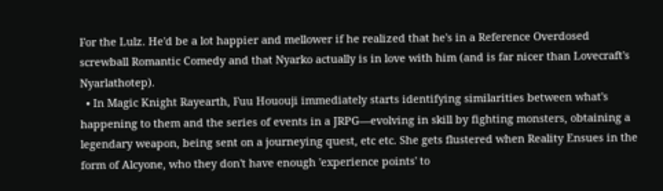For the Lulz. He'd be a lot happier and mellower if he realized that he's in a Reference Overdosed screwball Romantic Comedy and that Nyarko actually is in love with him (and is far nicer than Lovecraft's Nyarlathotep).
  • In Magic Knight Rayearth, Fuu Hououji immediately starts identifying similarities between what's happening to them and the series of events in a JRPG—evolving in skill by fighting monsters, obtaining a legendary weapon, being sent on a journeying quest, etc etc. She gets flustered when Reality Ensues in the form of Alcyone, who they don't have enough 'experience points' to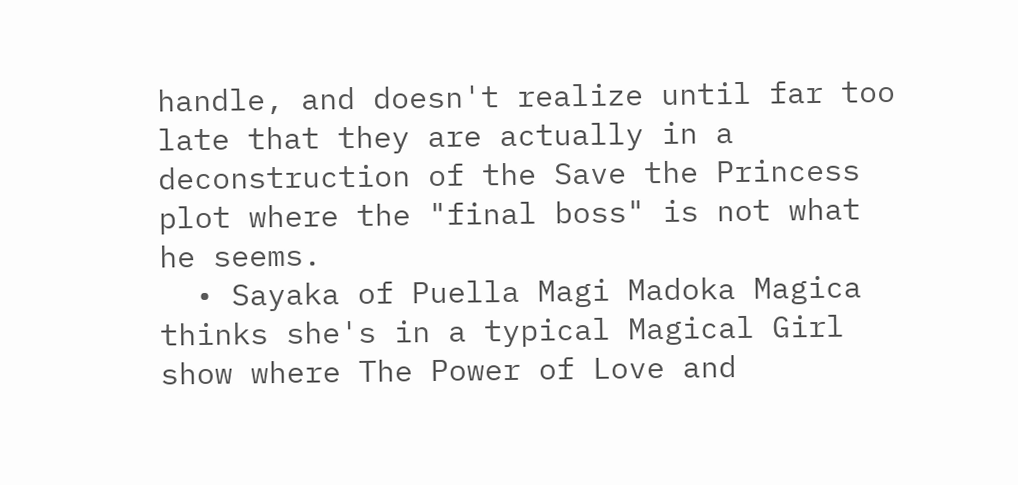handle, and doesn't realize until far too late that they are actually in a deconstruction of the Save the Princess plot where the "final boss" is not what he seems.
  • Sayaka of Puella Magi Madoka Magica thinks she's in a typical Magical Girl show where The Power of Love and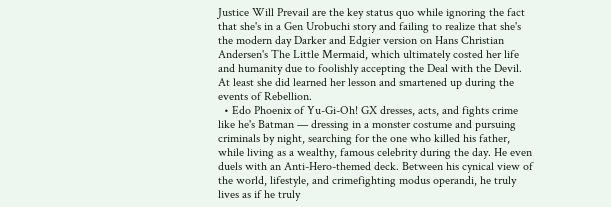Justice Will Prevail are the key status quo while ignoring the fact that she's in a Gen Urobuchi story and failing to realize that she's the modern day Darker and Edgier version on Hans Christian Andersen's The Little Mermaid, which ultimately costed her life and humanity due to foolishly accepting the Deal with the Devil. At least she did learned her lesson and smartened up during the events of Rebellion.
  • Edo Phoenix of Yu-Gi-Oh! GX dresses, acts, and fights crime like he's Batman — dressing in a monster costume and pursuing criminals by night, searching for the one who killed his father, while living as a wealthy, famous celebrity during the day. He even duels with an Anti-Hero-themed deck. Between his cynical view of the world, lifestyle, and crimefighting modus operandi, he truly lives as if he truly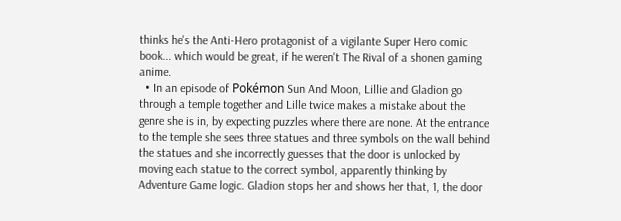thinks he's the Anti-Hero protagonist of a vigilante Super Hero comic book... which would be great, if he weren't The Rival of a shonen gaming anime.
  • In an episode of Pokémon Sun And Moon, Lillie and Gladion go through a temple together and Lille twice makes a mistake about the genre she is in, by expecting puzzles where there are none. At the entrance to the temple she sees three statues and three symbols on the wall behind the statues and she incorrectly guesses that the door is unlocked by moving each statue to the correct symbol, apparently thinking by Adventure Game logic. Gladion stops her and shows her that, 1, the door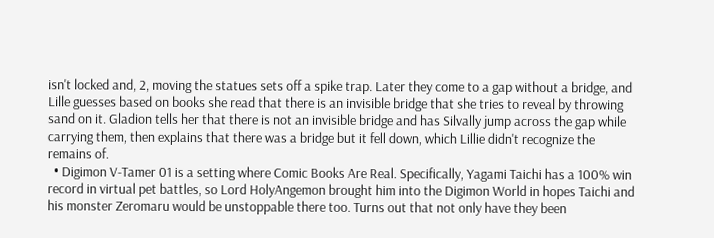isn't locked and, 2, moving the statues sets off a spike trap. Later they come to a gap without a bridge, and Lille guesses based on books she read that there is an invisible bridge that she tries to reveal by throwing sand on it. Gladion tells her that there is not an invisible bridge and has Silvally jump across the gap while carrying them, then explains that there was a bridge but it fell down, which Lillie didn't recognize the remains of.
  • Digimon V-Tamer 01 is a setting where Comic Books Are Real. Specifically, Yagami Taichi has a 100% win record in virtual pet battles, so Lord HolyAngemon brought him into the Digimon World in hopes Taichi and his monster Zeromaru would be unstoppable there too. Turns out that not only have they been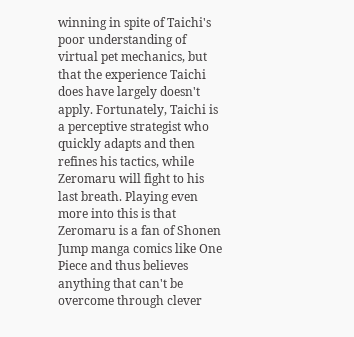winning in spite of Taichi's poor understanding of virtual pet mechanics, but that the experience Taichi does have largely doesn't apply. Fortunately, Taichi is a perceptive strategist who quickly adapts and then refines his tactics, while Zeromaru will fight to his last breath. Playing even more into this is that Zeromaru is a fan of Shonen Jump manga comics like One Piece and thus believes anything that can't be overcome through clever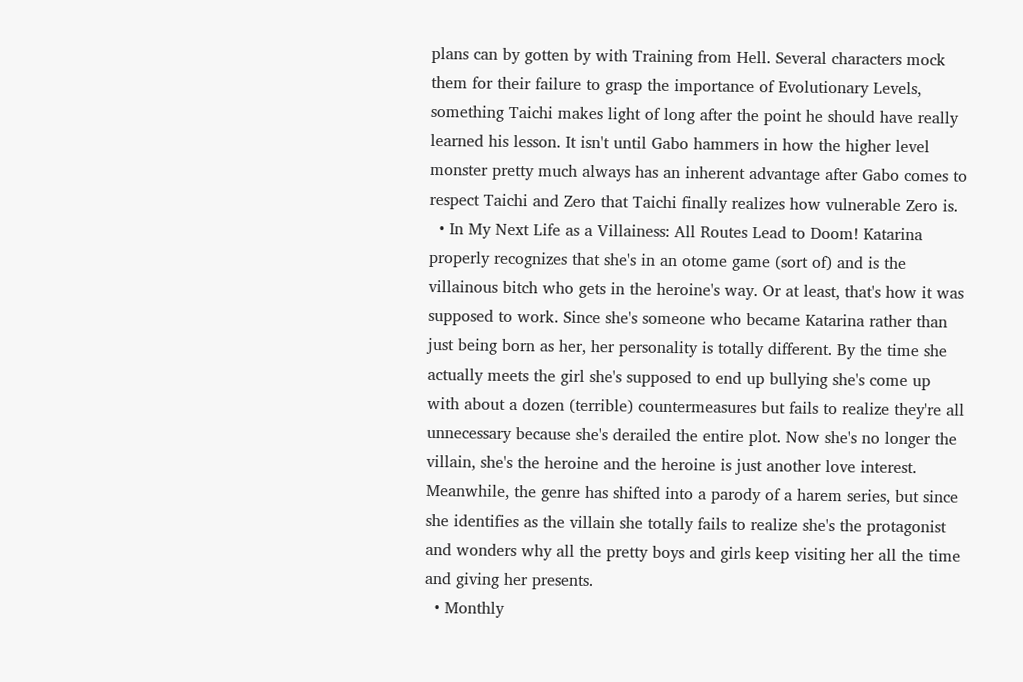plans can by gotten by with Training from Hell. Several characters mock them for their failure to grasp the importance of Evolutionary Levels, something Taichi makes light of long after the point he should have really learned his lesson. It isn't until Gabo hammers in how the higher level monster pretty much always has an inherent advantage after Gabo comes to respect Taichi and Zero that Taichi finally realizes how vulnerable Zero is.
  • In My Next Life as a Villainess: All Routes Lead to Doom! Katarina properly recognizes that she's in an otome game (sort of) and is the villainous bitch who gets in the heroine's way. Or at least, that's how it was supposed to work. Since she's someone who became Katarina rather than just being born as her, her personality is totally different. By the time she actually meets the girl she's supposed to end up bullying she's come up with about a dozen (terrible) countermeasures but fails to realize they're all unnecessary because she's derailed the entire plot. Now she's no longer the villain, she's the heroine and the heroine is just another love interest. Meanwhile, the genre has shifted into a parody of a harem series, but since she identifies as the villain she totally fails to realize she's the protagonist and wonders why all the pretty boys and girls keep visiting her all the time and giving her presents.
  • Monthly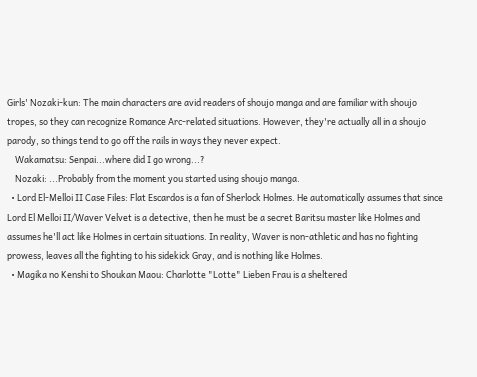Girls' Nozaki-kun: The main characters are avid readers of shoujo manga and are familiar with shoujo tropes, so they can recognize Romance Arc-related situations. However, they're actually all in a shoujo parody, so things tend to go off the rails in ways they never expect.
    Wakamatsu: Senpai...where did I go wrong...?
    Nozaki: ...Probably from the moment you started using shoujo manga.
  • Lord El-Melloi II Case Files: Flat Escardos is a fan of Sherlock Holmes. He automatically assumes that since Lord El Melloi II/Waver Velvet is a detective, then he must be a secret Baritsu master like Holmes and assumes he'll act like Holmes in certain situations. In reality, Waver is non-athletic and has no fighting prowess, leaves all the fighting to his sidekick Gray, and is nothing like Holmes.
  • Magika no Kenshi to Shoukan Maou: Charlotte "Lotte" Lieben Frau is a sheltered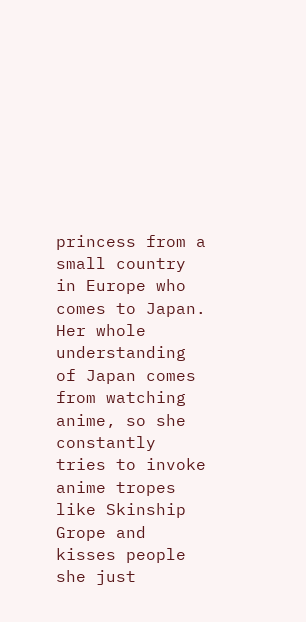princess from a small country in Europe who comes to Japan. Her whole understanding of Japan comes from watching anime, so she constantly tries to invoke anime tropes like Skinship Grope and kisses people she just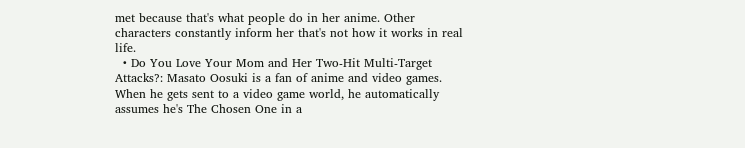met because that's what people do in her anime. Other characters constantly inform her that's not how it works in real life.
  • Do You Love Your Mom and Her Two-Hit Multi-Target Attacks?: Masato Oosuki is a fan of anime and video games. When he gets sent to a video game world, he automatically assumes he's The Chosen One in a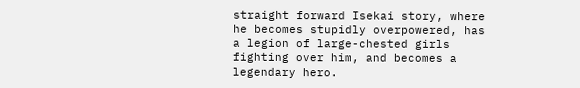straight forward Isekai story, where he becomes stupidly overpowered, has a legion of large-chested girls fighting over him, and becomes a legendary hero.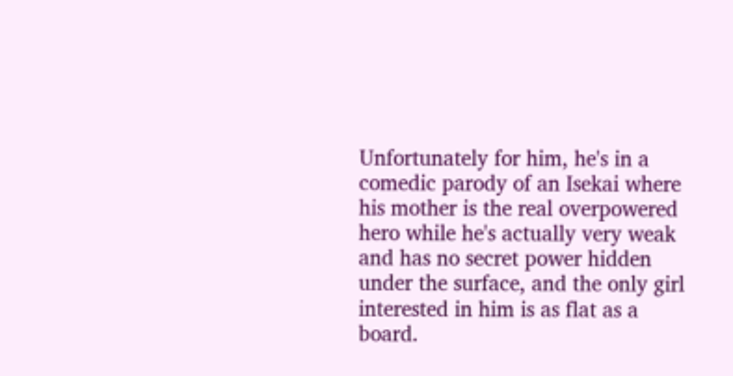Unfortunately for him, he's in a comedic parody of an Isekai where his mother is the real overpowered hero while he's actually very weak and has no secret power hidden under the surface, and the only girl interested in him is as flat as a board.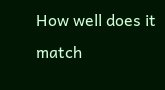How well does it match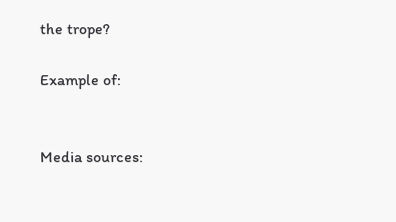the trope?

Example of:


Media sources: